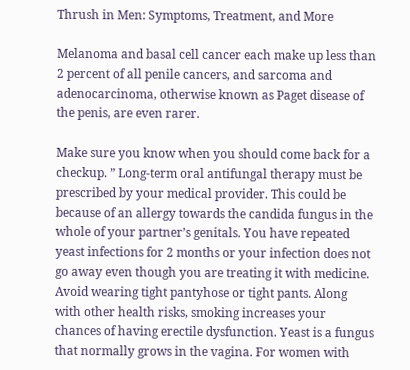Thrush in Men: Symptoms, Treatment, and More

Melanoma and basal cell cancer each make up less than 2 percent of all penile cancers, and sarcoma and adenocarcinoma, otherwise known as Paget disease of the penis, are even rarer.

Make sure you know when you should come back for a checkup. ” Long-term oral antifungal therapy must be prescribed by your medical provider. This could be because of an allergy towards the candida fungus in the whole of your partner’s genitals. You have repeated yeast infections for 2 months or your infection does not go away even though you are treating it with medicine. Avoid wearing tight pantyhose or tight pants. Along with other health risks, smoking increases your chances of having erectile dysfunction. Yeast is a fungus that normally grows in the vagina. For women with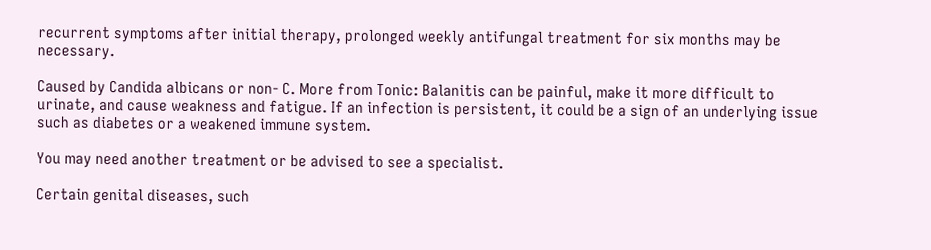recurrent symptoms after initial therapy, prolonged weekly antifungal treatment for six months may be necessary.

Caused by Candida albicans or non- C. More from Tonic: Balanitis can be painful, make it more difficult to urinate, and cause weakness and fatigue. If an infection is persistent, it could be a sign of an underlying issue such as diabetes or a weakened immune system.

You may need another treatment or be advised to see a specialist.

Certain genital diseases, such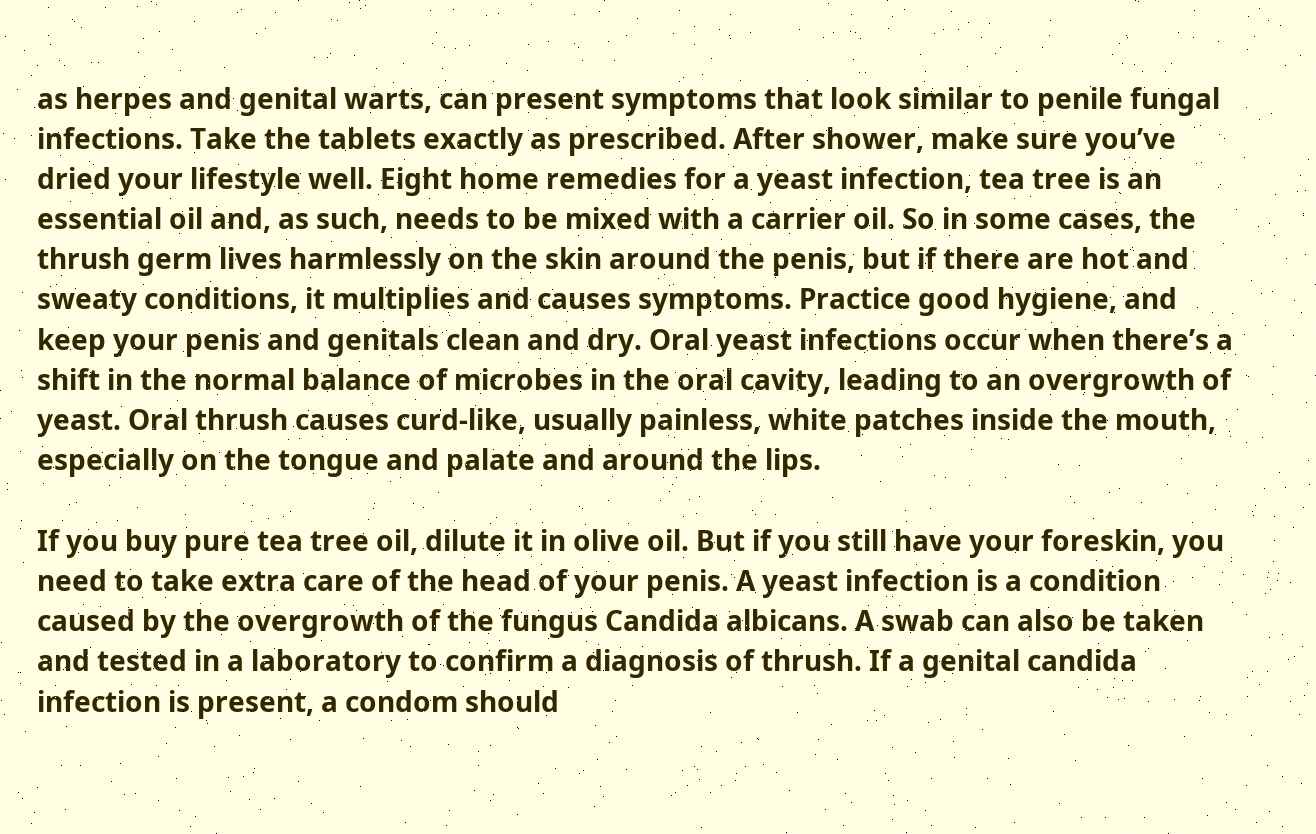as herpes and genital warts, can present symptoms that look similar to penile fungal infections. Take the tablets exactly as prescribed. After shower, make sure you’ve dried your lifestyle well. Eight home remedies for a yeast infection, tea tree is an essential oil and, as such, needs to be mixed with a carrier oil. So in some cases, the thrush germ lives harmlessly on the skin around the penis, but if there are hot and sweaty conditions, it multiplies and causes symptoms. Practice good hygiene, and keep your penis and genitals clean and dry. Oral yeast infections occur when there’s a shift in the normal balance of microbes in the oral cavity, leading to an overgrowth of yeast. Oral thrush causes curd-like, usually painless, white patches inside the mouth, especially on the tongue and palate and around the lips.

If you buy pure tea tree oil, dilute it in olive oil. But if you still have your foreskin, you need to take extra care of the head of your penis. A yeast infection is a condition caused by the overgrowth of the fungus Candida albicans. A swab can also be taken and tested in a laboratory to confirm a diagnosis of thrush. If a genital candida infection is present, a condom should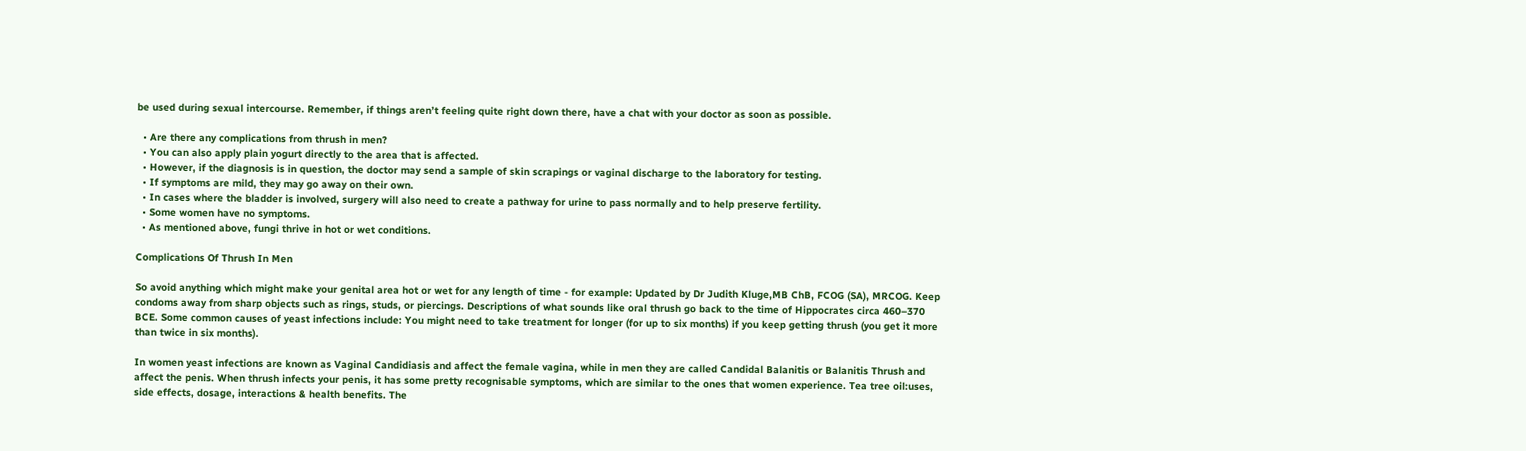be used during sexual intercourse. Remember, if things aren’t feeling quite right down there, have a chat with your doctor as soon as possible.

  • Are there any complications from thrush in men?
  • You can also apply plain yogurt directly to the area that is affected.
  • However, if the diagnosis is in question, the doctor may send a sample of skin scrapings or vaginal discharge to the laboratory for testing.
  • If symptoms are mild, they may go away on their own.
  • In cases where the bladder is involved, surgery will also need to create a pathway for urine to pass normally and to help preserve fertility.
  • Some women have no symptoms.
  • As mentioned above, fungi thrive in hot or wet conditions.

Complications Of Thrush In Men

So avoid anything which might make your genital area hot or wet for any length of time - for example: Updated by Dr Judith Kluge,MB ChB, FCOG (SA), MRCOG. Keep condoms away from sharp objects such as rings, studs, or piercings. Descriptions of what sounds like oral thrush go back to the time of Hippocrates circa 460–370 BCE. Some common causes of yeast infections include: You might need to take treatment for longer (for up to six months) if you keep getting thrush (you get it more than twice in six months).

In women yeast infections are known as Vaginal Candidiasis and affect the female vagina, while in men they are called Candidal Balanitis or Balanitis Thrush and affect the penis. When thrush infects your penis, it has some pretty recognisable symptoms, which are similar to the ones that women experience. Tea tree oil:uses, side effects, dosage, interactions & health benefits. The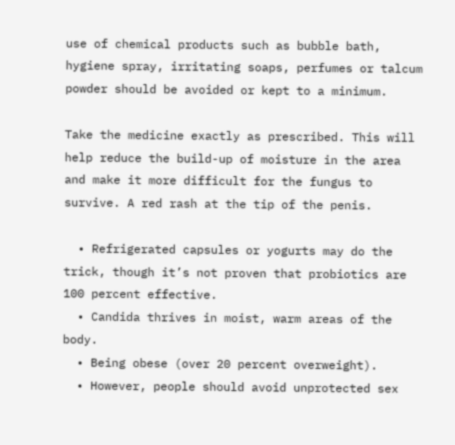use of chemical products such as bubble bath, hygiene spray, irritating soaps, perfumes or talcum powder should be avoided or kept to a minimum.

Take the medicine exactly as prescribed. This will help reduce the build-up of moisture in the area and make it more difficult for the fungus to survive. A red rash at the tip of the penis.

  • Refrigerated capsules or yogurts may do the trick, though it’s not proven that probiotics are 100 percent effective.
  • Candida thrives in moist, warm areas of the body.
  • Being obese (over 20 percent overweight).
  • However, people should avoid unprotected sex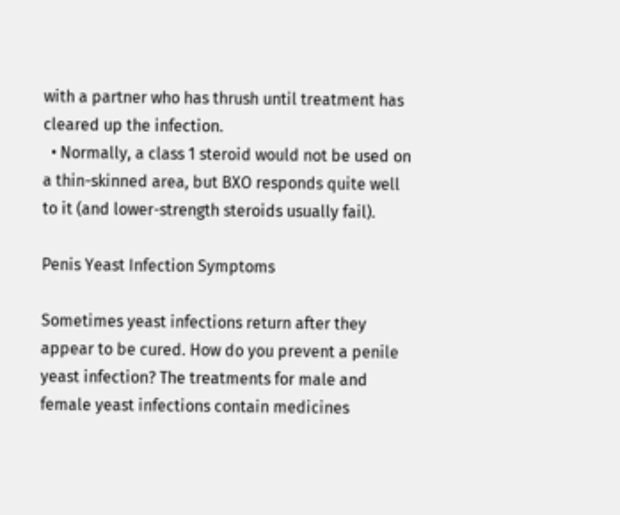with a partner who has thrush until treatment has cleared up the infection.
  • Normally, a class 1 steroid would not be used on a thin-skinned area, but BXO responds quite well to it (and lower-strength steroids usually fail).

Penis Yeast Infection Symptoms

Sometimes yeast infections return after they appear to be cured. How do you prevent a penile yeast infection? The treatments for male and female yeast infections contain medicines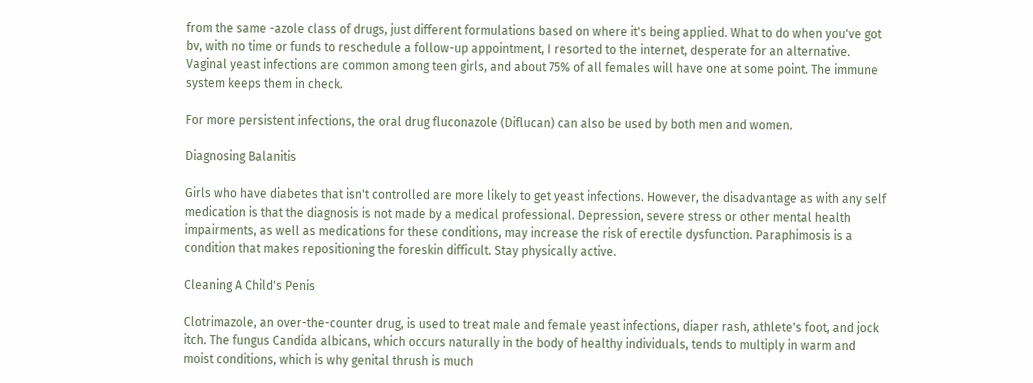from the same -azole class of drugs, just different formulations based on where it's being applied. What to do when you've got bv, with no time or funds to reschedule a follow-up appointment, I resorted to the internet, desperate for an alternative. Vaginal yeast infections are common among teen girls, and about 75% of all females will have one at some point. The immune system keeps them in check.

For more persistent infections, the oral drug fluconazole (Diflucan) can also be used by both men and women.

Diagnosing Balanitis

Girls who have diabetes that isn't controlled are more likely to get yeast infections. However, the disadvantage as with any self medication is that the diagnosis is not made by a medical professional. Depression, severe stress or other mental health impairments, as well as medications for these conditions, may increase the risk of erectile dysfunction. Paraphimosis is a condition that makes repositioning the foreskin difficult. Stay physically active.

Cleaning A Child's Penis

Clotrimazole, an over-the-counter drug, is used to treat male and female yeast infections, diaper rash, athlete's foot, and jock itch. The fungus Candida albicans, which occurs naturally in the body of healthy individuals, tends to multiply in warm and moist conditions, which is why genital thrush is much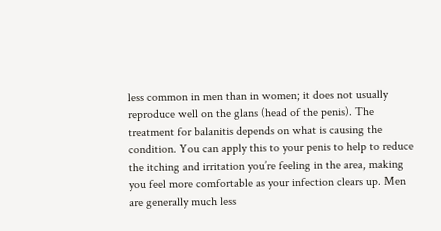less common in men than in women; it does not usually reproduce well on the glans (head of the penis). The treatment for balanitis depends on what is causing the condition. You can apply this to your penis to help to reduce the itching and irritation you’re feeling in the area, making you feel more comfortable as your infection clears up. Men are generally much less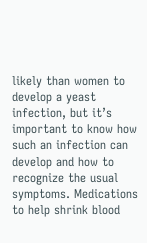likely than women to develop a yeast infection, but it’s important to know how such an infection can develop and how to recognize the usual symptoms. Medications to help shrink blood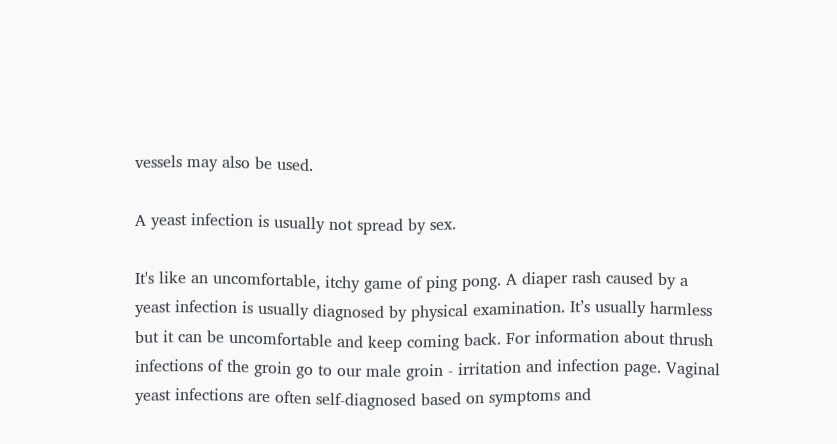vessels may also be used.

A yeast infection is usually not spread by sex.

It's like an uncomfortable, itchy game of ping pong. A diaper rash caused by a yeast infection is usually diagnosed by physical examination. It’s usually harmless but it can be uncomfortable and keep coming back. For information about thrush infections of the groin go to our male groin - irritation and infection page. Vaginal yeast infections are often self-diagnosed based on symptoms and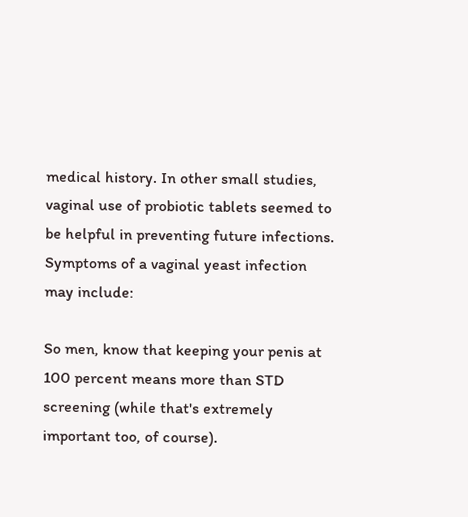medical history. In other small studies, vaginal use of probiotic tablets seemed to be helpful in preventing future infections. Symptoms of a vaginal yeast infection may include:

So men, know that keeping your penis at 100 percent means more than STD screening (while that's extremely important too, of course).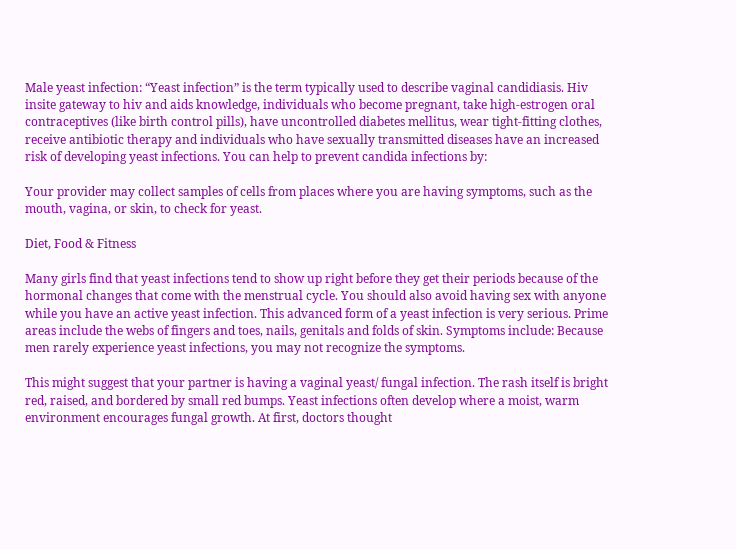Male yeast infection: “Yeast infection” is the term typically used to describe vaginal candidiasis. Hiv insite gateway to hiv and aids knowledge, individuals who become pregnant, take high-estrogen oral contraceptives (like birth control pills), have uncontrolled diabetes mellitus, wear tight-fitting clothes, receive antibiotic therapy and individuals who have sexually transmitted diseases have an increased risk of developing yeast infections. You can help to prevent candida infections by:

Your provider may collect samples of cells from places where you are having symptoms, such as the mouth, vagina, or skin, to check for yeast.

Diet, Food & Fitness

Many girls find that yeast infections tend to show up right before they get their periods because of the hormonal changes that come with the menstrual cycle. You should also avoid having sex with anyone while you have an active yeast infection. This advanced form of a yeast infection is very serious. Prime areas include the webs of fingers and toes, nails, genitals and folds of skin. Symptoms include: Because men rarely experience yeast infections, you may not recognize the symptoms.

This might suggest that your partner is having a vaginal yeast/ fungal infection. The rash itself is bright red, raised, and bordered by small red bumps. Yeast infections often develop where a moist, warm environment encourages fungal growth. At first, doctors thought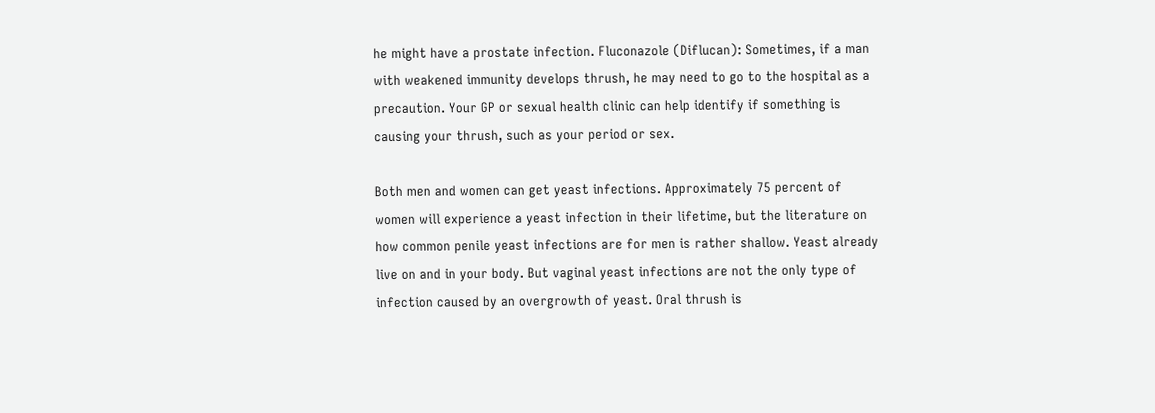he might have a prostate infection. Fluconazole (Diflucan): Sometimes, if a man with weakened immunity develops thrush, he may need to go to the hospital as a precaution. Your GP or sexual health clinic can help identify if something is causing your thrush, such as your period or sex.

Both men and women can get yeast infections. Approximately 75 percent of women will experience a yeast infection in their lifetime, but the literature on how common penile yeast infections are for men is rather shallow. Yeast already live on and in your body. But vaginal yeast infections are not the only type of infection caused by an overgrowth of yeast. Oral thrush is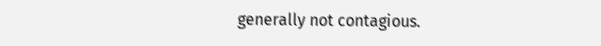generally not contagious.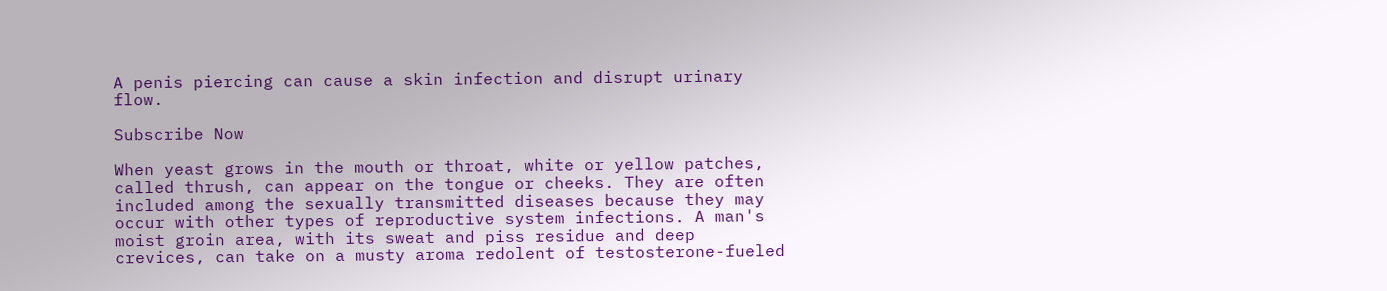A penis piercing can cause a skin infection and disrupt urinary flow.

Subscribe Now

When yeast grows in the mouth or throat, white or yellow patches, called thrush, can appear on the tongue or cheeks. They are often included among the sexually transmitted diseases because they may occur with other types of reproductive system infections. A man's moist groin area, with its sweat and piss residue and deep crevices, can take on a musty aroma redolent of testosterone-fueled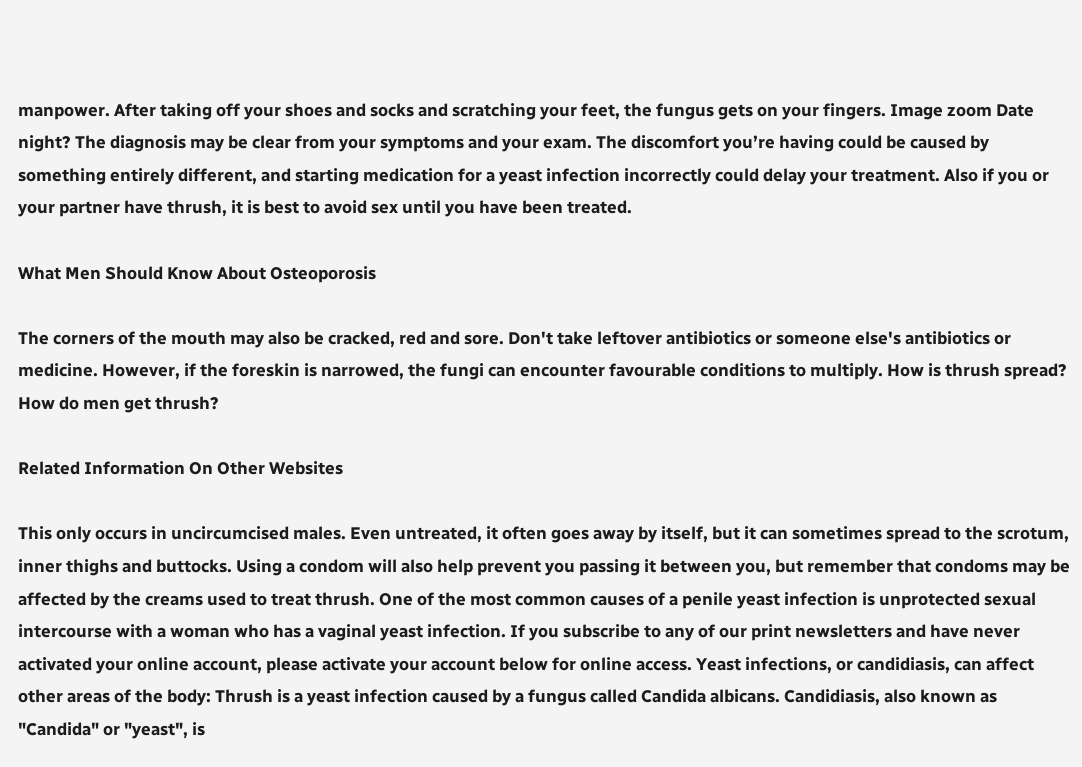manpower. After taking off your shoes and socks and scratching your feet, the fungus gets on your fingers. Image zoom Date night? The diagnosis may be clear from your symptoms and your exam. The discomfort you’re having could be caused by something entirely different, and starting medication for a yeast infection incorrectly could delay your treatment. Also if you or your partner have thrush, it is best to avoid sex until you have been treated.

What Men Should Know About Osteoporosis

The corners of the mouth may also be cracked, red and sore. Don't take leftover antibiotics or someone else's antibiotics or medicine. However, if the foreskin is narrowed, the fungi can encounter favourable conditions to multiply. How is thrush spread? How do men get thrush?

Related Information On Other Websites

This only occurs in uncircumcised males. Even untreated, it often goes away by itself, but it can sometimes spread to the scrotum, inner thighs and buttocks. Using a condom will also help prevent you passing it between you, but remember that condoms may be affected by the creams used to treat thrush. One of the most common causes of a penile yeast infection is unprotected sexual intercourse with a woman who has a vaginal yeast infection. If you subscribe to any of our print newsletters and have never activated your online account, please activate your account below for online access. Yeast infections, or candidiasis, can affect other areas of the body: Thrush is a yeast infection caused by a fungus called Candida albicans. Candidiasis, also known as "Candida" or "yeast", is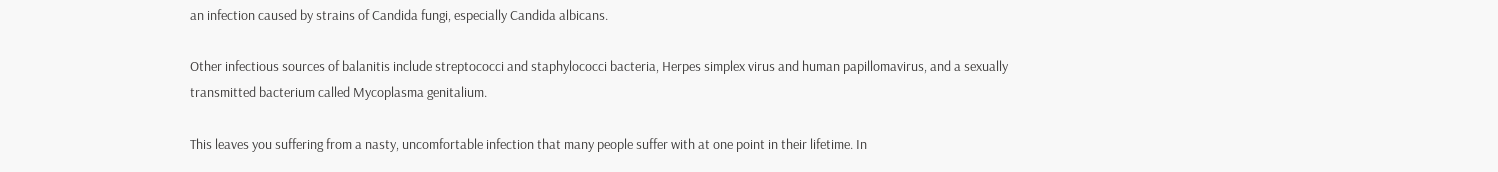an infection caused by strains of Candida fungi, especially Candida albicans.

Other infectious sources of balanitis include streptococci and staphylococci bacteria, Herpes simplex virus and human papillomavirus, and a sexually transmitted bacterium called Mycoplasma genitalium.

This leaves you suffering from a nasty, uncomfortable infection that many people suffer with at one point in their lifetime. In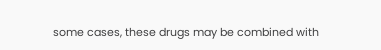some cases, these drugs may be combined with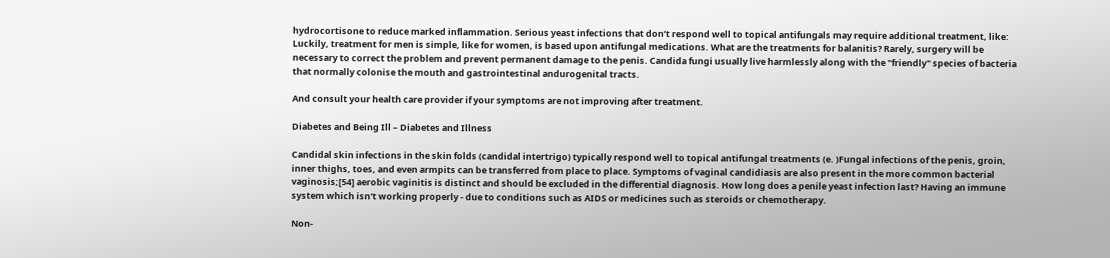hydrocortisone to reduce marked inflammation. Serious yeast infections that don’t respond well to topical antifungals may require additional treatment, like: Luckily, treatment for men is simple, like for women, is based upon antifungal medications. What are the treatments for balanitis? Rarely, surgery will be necessary to correct the problem and prevent permanent damage to the penis. Candida fungi usually live harmlessly along with the "friendly" species of bacteria that normally colonise the mouth and gastrointestinal andurogenital tracts.

And consult your health care provider if your symptoms are not improving after treatment.

Diabetes and Being Ill – Diabetes and Illness

Candidal skin infections in the skin folds (candidal intertrigo) typically respond well to topical antifungal treatments (e. )Fungal infections of the penis, groin, inner thighs, toes, and even armpits can be transferred from place to place. Symptoms of vaginal candidiasis are also present in the more common bacterial vaginosis;[54] aerobic vaginitis is distinct and should be excluded in the differential diagnosis. How long does a penile yeast infection last? Having an immune system which isn't working properly - due to conditions such as AIDS or medicines such as steroids or chemotherapy.

Non-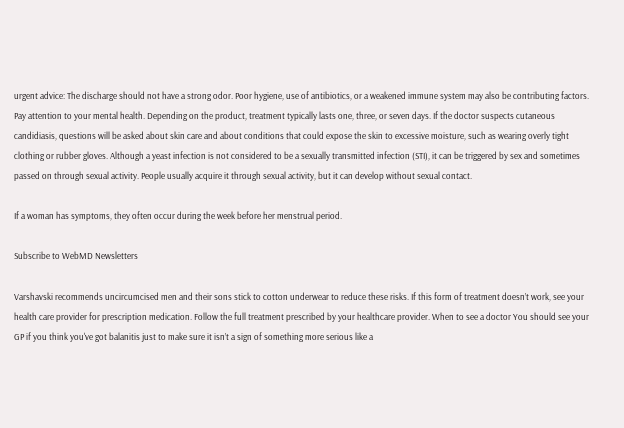urgent advice: The discharge should not have a strong odor. Poor hygiene, use of antibiotics, or a weakened immune system may also be contributing factors. Pay attention to your mental health. Depending on the product, treatment typically lasts one, three, or seven days. If the doctor suspects cutaneous candidiasis, questions will be asked about skin care and about conditions that could expose the skin to excessive moisture, such as wearing overly tight clothing or rubber gloves. Although a yeast infection is not considered to be a sexually transmitted infection (STI), it can be triggered by sex and sometimes passed on through sexual activity. People usually acquire it through sexual activity, but it can develop without sexual contact.

If a woman has symptoms, they often occur during the week before her menstrual period.

Subscribe to WebMD Newsletters

Varshavski recommends uncircumcised men and their sons stick to cotton underwear to reduce these risks. If this form of treatment doesn’t work, see your health care provider for prescription medication. Follow the full treatment prescribed by your healthcare provider. When to see a doctor You should see your GP if you think you've got balanitis just to make sure it isn’t a sign of something more serious like a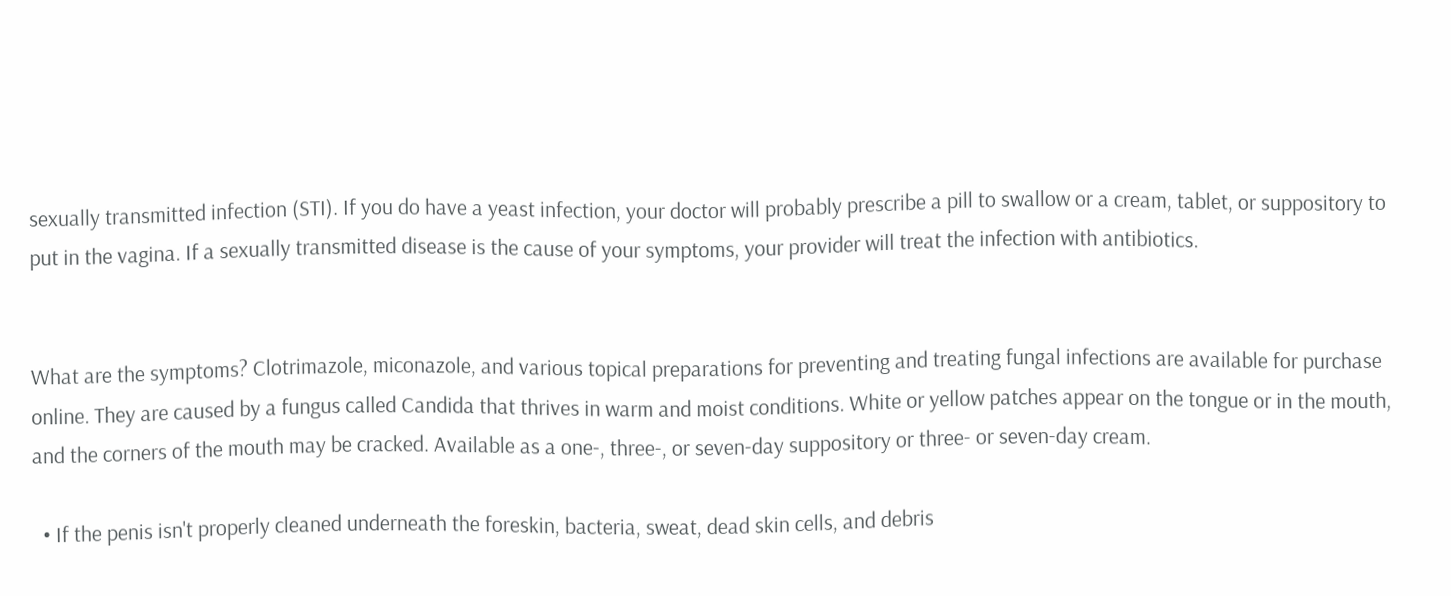sexually transmitted infection (STI). If you do have a yeast infection, your doctor will probably prescribe a pill to swallow or a cream, tablet, or suppository to put in the vagina. If a sexually transmitted disease is the cause of your symptoms, your provider will treat the infection with antibiotics.


What are the symptoms? Clotrimazole, miconazole, and various topical preparations for preventing and treating fungal infections are available for purchase online. They are caused by a fungus called Candida that thrives in warm and moist conditions. White or yellow patches appear on the tongue or in the mouth, and the corners of the mouth may be cracked. Available as a one-, three-, or seven-day suppository or three- or seven-day cream.

  • If the penis isn't properly cleaned underneath the foreskin, bacteria, sweat, dead skin cells, and debris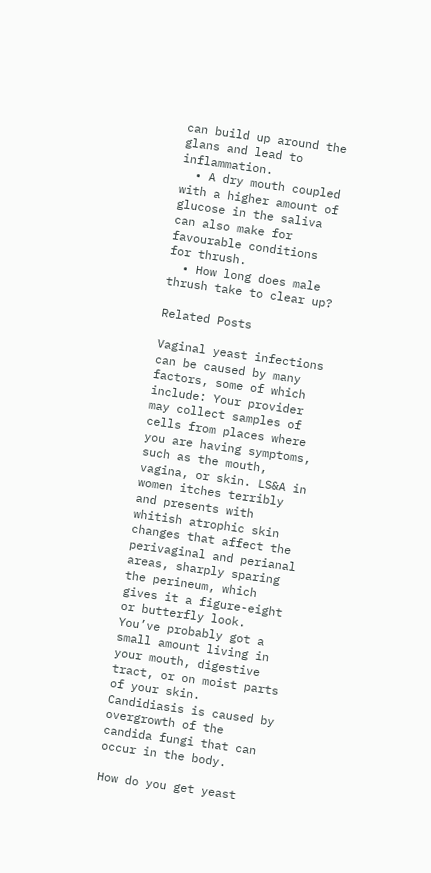can build up around the glans and lead to inflammation.
  • A dry mouth coupled with a higher amount of glucose in the saliva can also make for favourable conditions for thrush.
  • How long does male thrush take to clear up?

Related Posts

Vaginal yeast infections can be caused by many factors, some of which include: Your provider may collect samples of cells from places where you are having symptoms, such as the mouth, vagina, or skin. LS&A in women itches terribly and presents with whitish atrophic skin changes that affect the perivaginal and perianal areas, sharply sparing the perineum, which gives it a figure-eight or butterfly look. You’ve probably got a small amount living in your mouth, digestive tract, or on moist parts of your skin. Candidiasis is caused by overgrowth of the candida fungi that can occur in the body.

How do you get yeast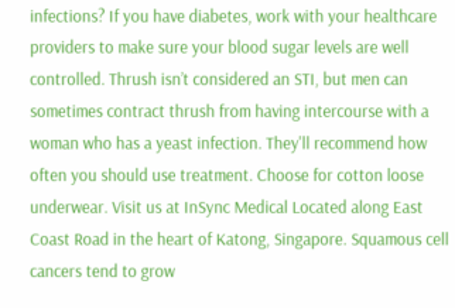infections? If you have diabetes, work with your healthcare providers to make sure your blood sugar levels are well controlled. Thrush isn’t considered an STI, but men can sometimes contract thrush from having intercourse with a woman who has a yeast infection. They'll recommend how often you should use treatment. Choose for cotton loose underwear. Visit us at InSync Medical Located along East Coast Road in the heart of Katong, Singapore. Squamous cell cancers tend to grow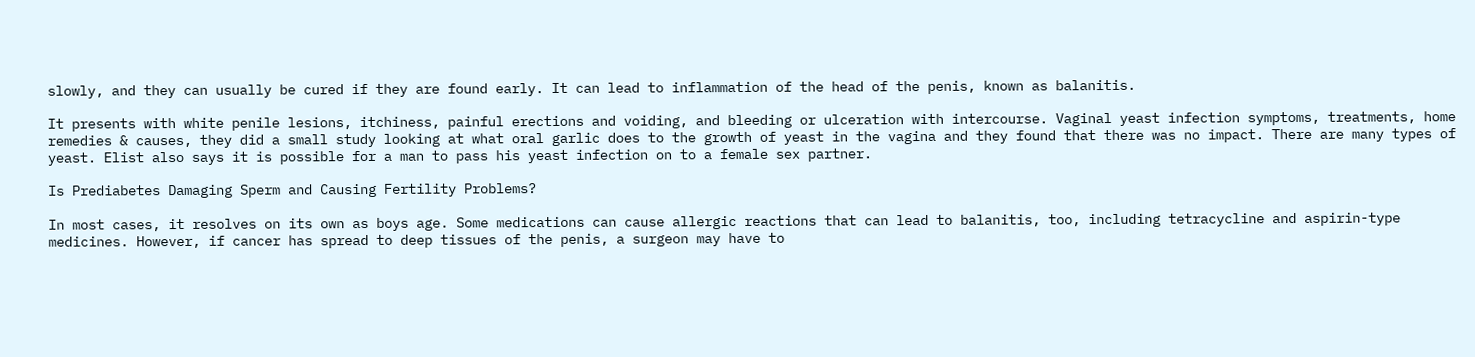slowly, and they can usually be cured if they are found early. It can lead to inflammation of the head of the penis, known as balanitis.

It presents with white penile lesions, itchiness, painful erections and voiding, and bleeding or ulceration with intercourse. Vaginal yeast infection symptoms, treatments, home remedies & causes, they did a small study looking at what oral garlic does to the growth of yeast in the vagina and they found that there was no impact. There are many types of yeast. Elist also says it is possible for a man to pass his yeast infection on to a female sex partner.

Is Prediabetes Damaging Sperm and Causing Fertility Problems?

In most cases, it resolves on its own as boys age. Some medications can cause allergic reactions that can lead to balanitis, too, including tetracycline and aspirin-type medicines. However, if cancer has spread to deep tissues of the penis, a surgeon may have to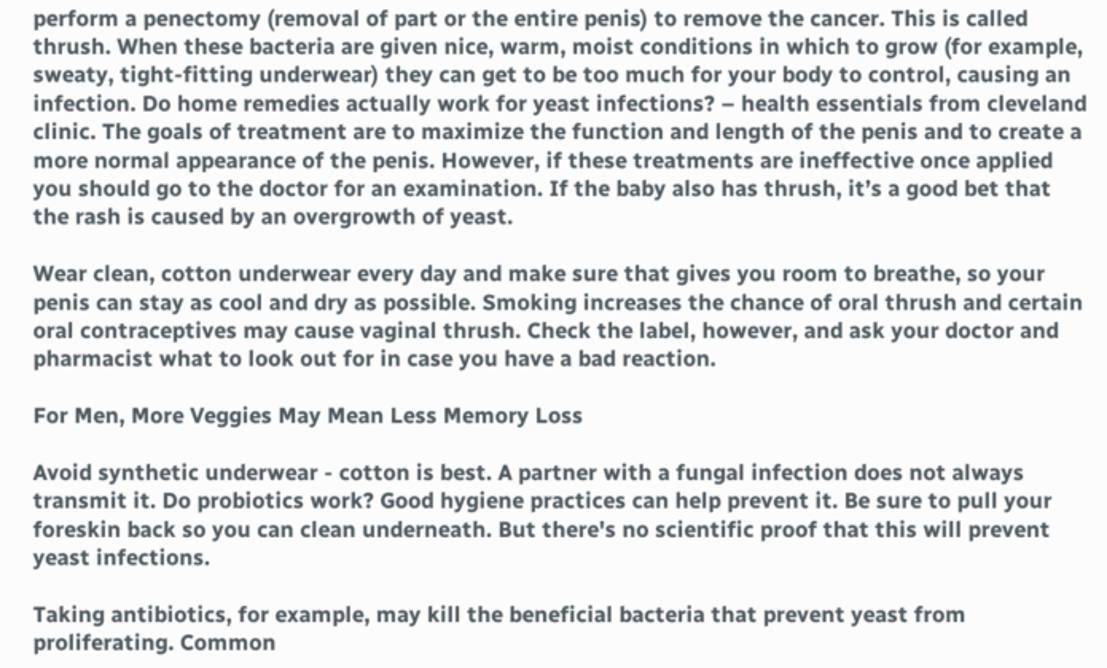perform a penectomy (removal of part or the entire penis) to remove the cancer. This is called thrush. When these bacteria are given nice, warm, moist conditions in which to grow (for example, sweaty, tight-fitting underwear) they can get to be too much for your body to control, causing an infection. Do home remedies actually work for yeast infections? – health essentials from cleveland clinic. The goals of treatment are to maximize the function and length of the penis and to create a more normal appearance of the penis. However, if these treatments are ineffective once applied you should go to the doctor for an examination. If the baby also has thrush, it’s a good bet that the rash is caused by an overgrowth of yeast.

Wear clean, cotton underwear every day and make sure that gives you room to breathe, so your penis can stay as cool and dry as possible. Smoking increases the chance of oral thrush and certain oral contraceptives may cause vaginal thrush. Check the label, however, and ask your doctor and pharmacist what to look out for in case you have a bad reaction.

For Men, More Veggies May Mean Less Memory Loss

Avoid synthetic underwear - cotton is best. A partner with a fungal infection does not always transmit it. Do probiotics work? Good hygiene practices can help prevent it. Be sure to pull your foreskin back so you can clean underneath. But there's no scientific proof that this will prevent yeast infections.

Taking antibiotics, for example, may kill the beneficial bacteria that prevent yeast from proliferating. Common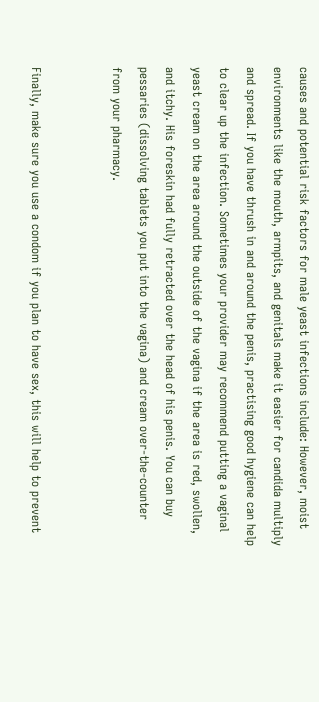causes and potential risk factors for male yeast infections include: However, moist environments like the mouth, armpits, and genitals make it easier for candida multiply and spread. If you have thrush in and around the penis, practising good hygiene can help to clear up the infection. Sometimes your provider may recommend putting a vaginal yeast cream on the area around the outside of the vagina if the area is red, swollen, and itchy. His foreskin had fully retracted over the head of his penis. You can buy pessaries (dissolving tablets you put into the vagina) and cream over-the-counter from your pharmacy.


Finally, make sure you use a condom if you plan to have sex, this will help to prevent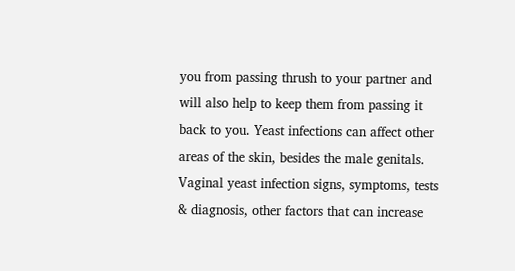you from passing thrush to your partner and will also help to keep them from passing it back to you. Yeast infections can affect other areas of the skin, besides the male genitals. Vaginal yeast infection signs, symptoms, tests & diagnosis, other factors that can increase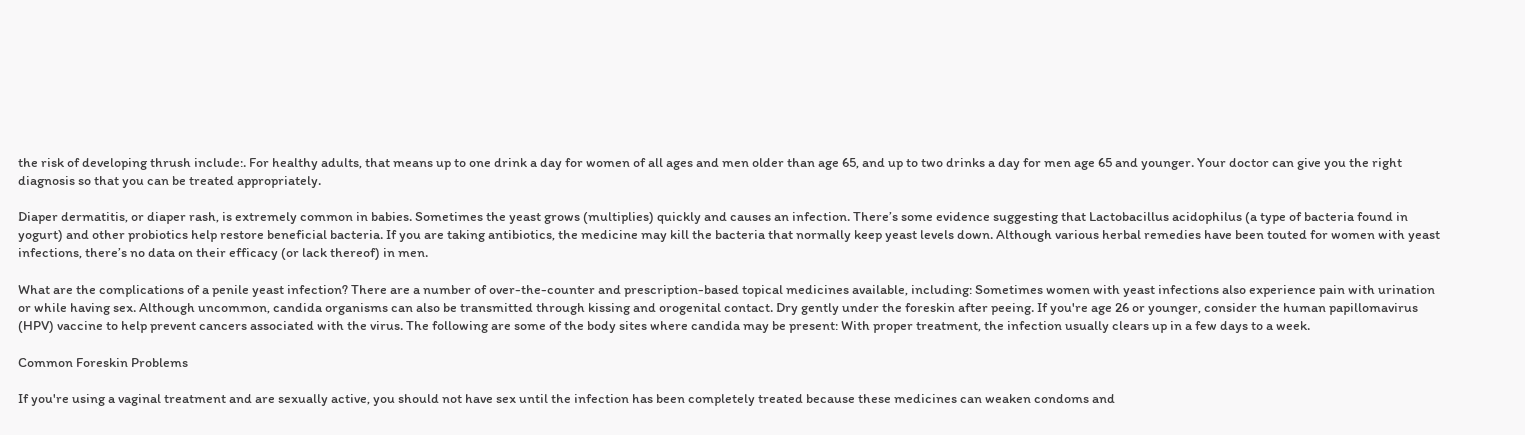the risk of developing thrush include:. For healthy adults, that means up to one drink a day for women of all ages and men older than age 65, and up to two drinks a day for men age 65 and younger. Your doctor can give you the right diagnosis so that you can be treated appropriately.

Diaper dermatitis, or diaper rash, is extremely common in babies. Sometimes the yeast grows (multiplies) quickly and causes an infection. There’s some evidence suggesting that Lactobacillus acidophilus (a type of bacteria found in yogurt) and other probiotics help restore beneficial bacteria. If you are taking antibiotics, the medicine may kill the bacteria that normally keep yeast levels down. Although various herbal remedies have been touted for women with yeast infections, there’s no data on their efficacy (or lack thereof) in men.

What are the complications of a penile yeast infection? There are a number of over-the-counter and prescription-based topical medicines available, including: Sometimes women with yeast infections also experience pain with urination or while having sex. Although uncommon, candida organisms can also be transmitted through kissing and orogenital contact. Dry gently under the foreskin after peeing. If you're age 26 or younger, consider the human papillomavirus (HPV) vaccine to help prevent cancers associated with the virus. The following are some of the body sites where candida may be present: With proper treatment, the infection usually clears up in a few days to a week.

Common Foreskin Problems

If you're using a vaginal treatment and are sexually active, you should not have sex until the infection has been completely treated because these medicines can weaken condoms and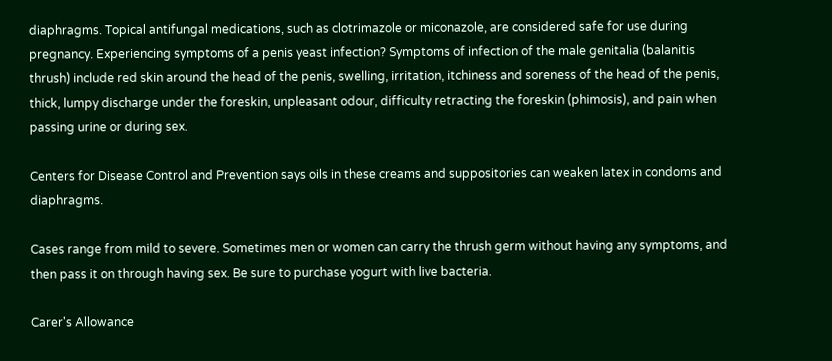diaphragms. Topical antifungal medications, such as clotrimazole or miconazole, are considered safe for use during pregnancy. Experiencing symptoms of a penis yeast infection? Symptoms of infection of the male genitalia (balanitis thrush) include red skin around the head of the penis, swelling, irritation, itchiness and soreness of the head of the penis, thick, lumpy discharge under the foreskin, unpleasant odour, difficulty retracting the foreskin (phimosis), and pain when passing urine or during sex.

Centers for Disease Control and Prevention says oils in these creams and suppositories can weaken latex in condoms and diaphragms.

Cases range from mild to severe. Sometimes men or women can carry the thrush germ without having any symptoms, and then pass it on through having sex. Be sure to purchase yogurt with live bacteria.

Carer's Allowance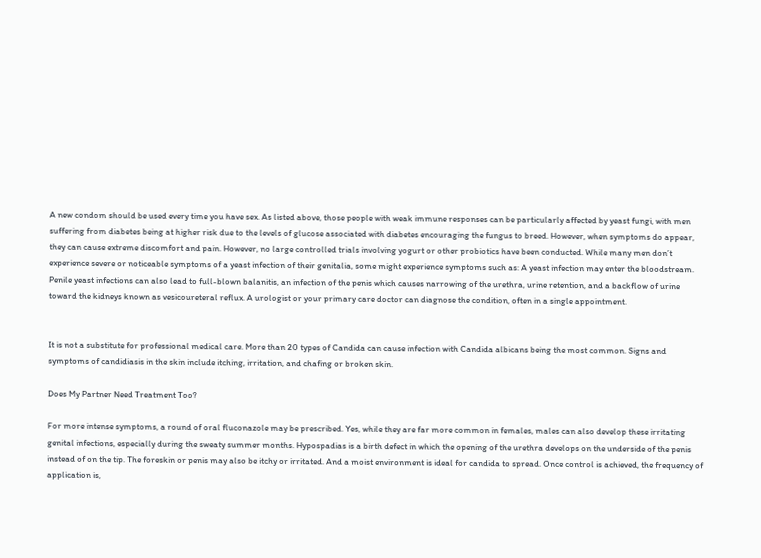A new condom should be used every time you have sex. As listed above, those people with weak immune responses can be particularly affected by yeast fungi, with men suffering from diabetes being at higher risk due to the levels of glucose associated with diabetes encouraging the fungus to breed. However, when symptoms do appear, they can cause extreme discomfort and pain. However, no large controlled trials involving yogurt or other probiotics have been conducted. While many men don’t experience severe or noticeable symptoms of a yeast infection of their genitalia, some might experience symptoms such as: A yeast infection may enter the bloodstream. Penile yeast infections can also lead to full-blown balanitis, an infection of the penis which causes narrowing of the urethra, urine retention, and a backflow of urine toward the kidneys known as vesicoureteral reflux. A urologist or your primary care doctor can diagnose the condition, often in a single appointment.


It is not a substitute for professional medical care. More than 20 types of Candida can cause infection with Candida albicans being the most common. Signs and symptoms of candidiasis in the skin include itching, irritation, and chafing or broken skin.

Does My Partner Need Treatment Too?

For more intense symptoms, a round of oral fluconazole may be prescribed. Yes, while they are far more common in females, males can also develop these irritating genital infections, especially during the sweaty summer months. Hypospadias is a birth defect in which the opening of the urethra develops on the underside of the penis instead of on the tip. The foreskin or penis may also be itchy or irritated. And a moist environment is ideal for candida to spread. Once control is achieved, the frequency of application is,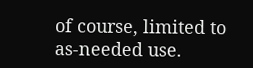of course, limited to as-needed use.